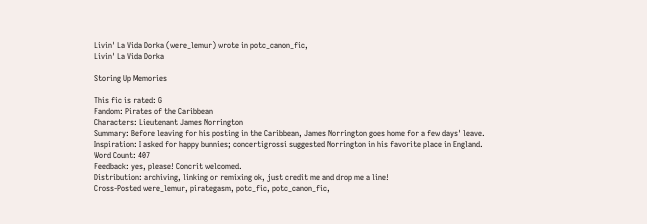Livin' La Vida Dorka (were_lemur) wrote in potc_canon_fic,
Livin' La Vida Dorka

Storing Up Memories

This fic is rated: G
Fandom: Pirates of the Caribbean
Characters: Lieutenant James Norrington
Summary: Before leaving for his posting in the Caribbean, James Norrington goes home for a few days' leave.
Inspiration: I asked for happy bunnies; concertigrossi suggested Norrington in his favorite place in England.
Word Count: 407
Feedback: yes, please! Concrit welcomed.
Distribution: archiving, linking or remixing ok, just credit me and drop me a line!
Cross-Posted were_lemur, pirategasm, potc_fic, potc_canon_fic,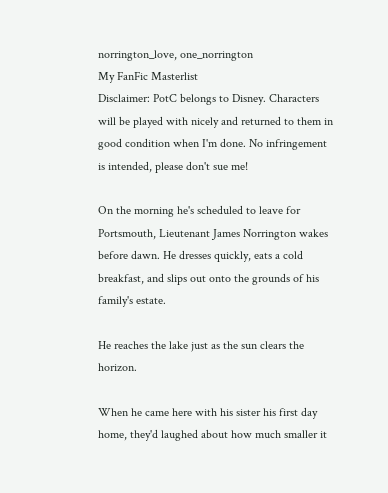norrington_love, one_norrington
My FanFic Masterlist
Disclaimer: PotC belongs to Disney. Characters will be played with nicely and returned to them in good condition when I'm done. No infringement is intended, please don't sue me!

On the morning he's scheduled to leave for Portsmouth, Lieutenant James Norrington wakes before dawn. He dresses quickly, eats a cold breakfast, and slips out onto the grounds of his family's estate.

He reaches the lake just as the sun clears the horizon.

When he came here with his sister his first day home, they'd laughed about how much smaller it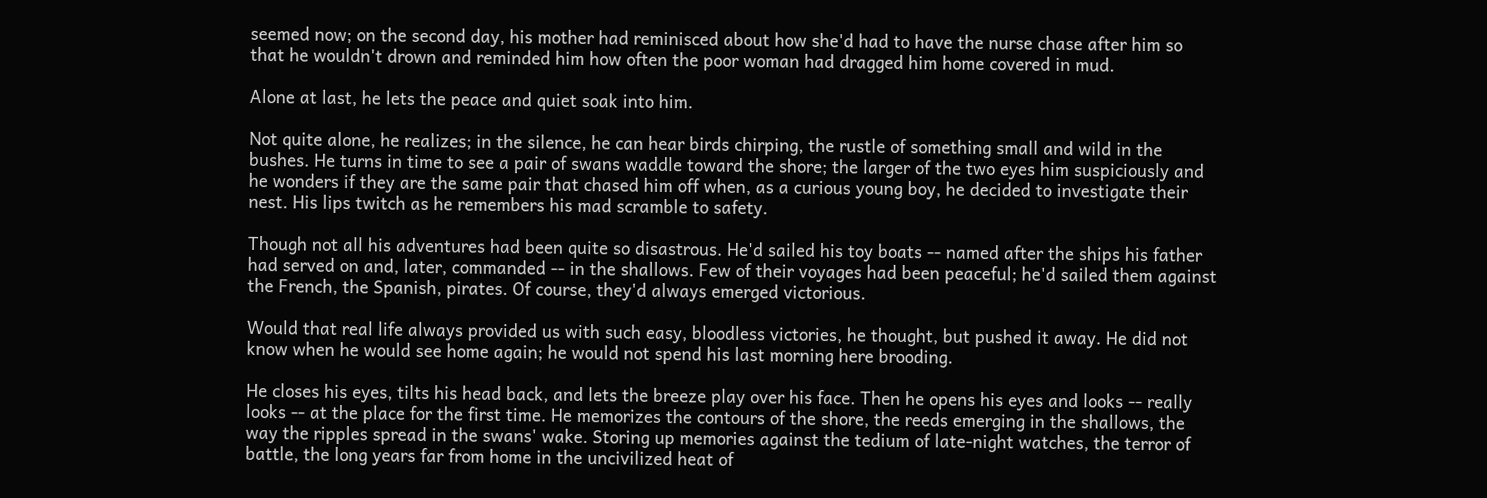seemed now; on the second day, his mother had reminisced about how she'd had to have the nurse chase after him so that he wouldn't drown and reminded him how often the poor woman had dragged him home covered in mud.

Alone at last, he lets the peace and quiet soak into him.

Not quite alone, he realizes; in the silence, he can hear birds chirping, the rustle of something small and wild in the bushes. He turns in time to see a pair of swans waddle toward the shore; the larger of the two eyes him suspiciously and he wonders if they are the same pair that chased him off when, as a curious young boy, he decided to investigate their nest. His lips twitch as he remembers his mad scramble to safety.

Though not all his adventures had been quite so disastrous. He'd sailed his toy boats -- named after the ships his father had served on and, later, commanded -- in the shallows. Few of their voyages had been peaceful; he'd sailed them against the French, the Spanish, pirates. Of course, they'd always emerged victorious.

Would that real life always provided us with such easy, bloodless victories, he thought, but pushed it away. He did not know when he would see home again; he would not spend his last morning here brooding.

He closes his eyes, tilts his head back, and lets the breeze play over his face. Then he opens his eyes and looks -- really looks -- at the place for the first time. He memorizes the contours of the shore, the reeds emerging in the shallows, the way the ripples spread in the swans' wake. Storing up memories against the tedium of late-night watches, the terror of battle, the long years far from home in the uncivilized heat of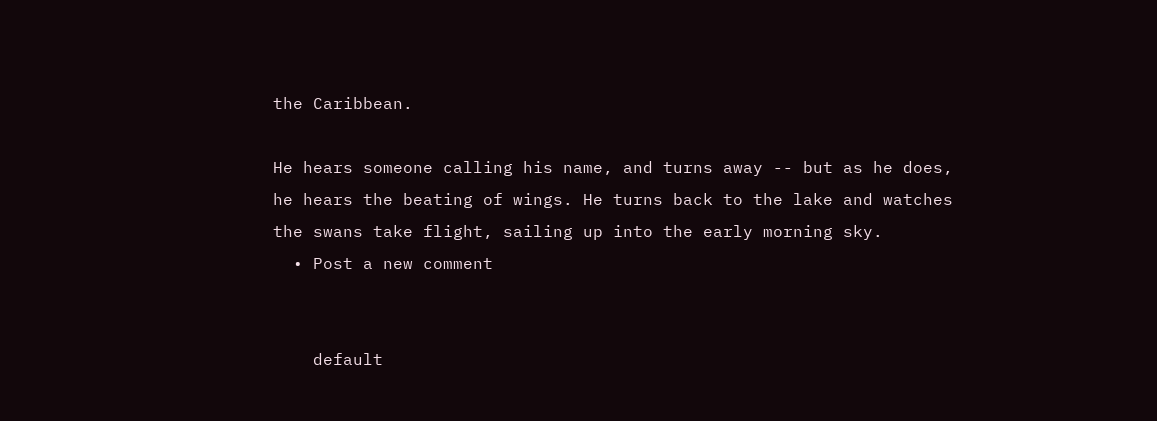the Caribbean.

He hears someone calling his name, and turns away -- but as he does, he hears the beating of wings. He turns back to the lake and watches the swans take flight, sailing up into the early morning sky.
  • Post a new comment


    default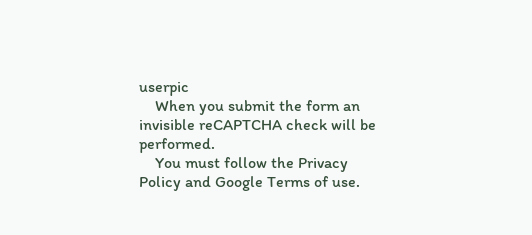userpic
    When you submit the form an invisible reCAPTCHA check will be performed.
    You must follow the Privacy Policy and Google Terms of use.